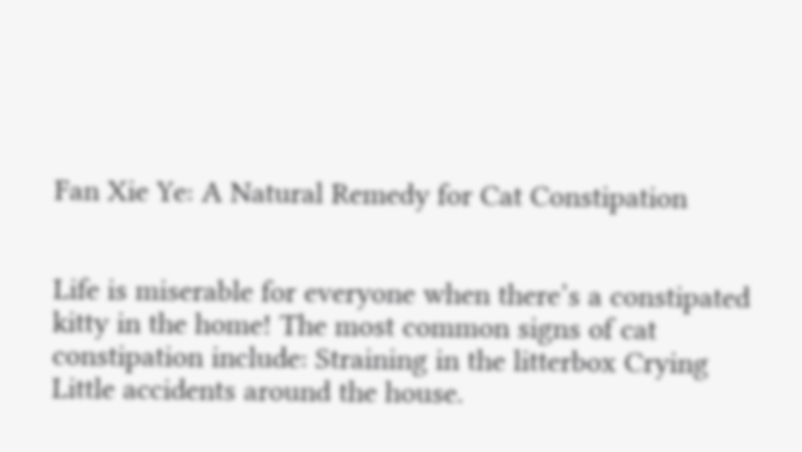Fan Xie Ye: A Natural Remedy for Cat Constipation


Life is miserable for everyone when there’s a constipated kitty in the home! The most common signs of cat constipation include: Straining in the litterbox Crying Little accidents around the house.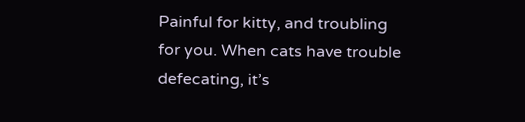Painful for kitty, and troubling for you. When cats have trouble defecating, it’s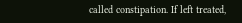called constipation. If left treated,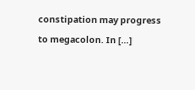constipation may progress to megacolon. In […]